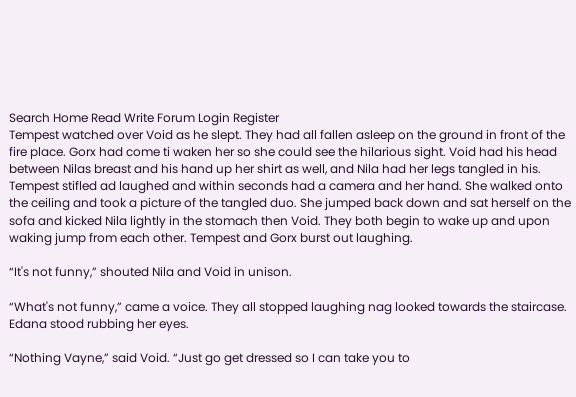Search Home Read Write Forum Login Register
Tempest watched over Void as he slept. They had all fallen asleep on the ground in front of the fire place. Gorx had come ti waken her so she could see the hilarious sight. Void had his head between Nilas breast and his hand up her shirt as well, and Nila had her legs tangled in his. Tempest stifled ad laughed and within seconds had a camera and her hand. She walked onto the ceiling and took a picture of the tangled duo. She jumped back down and sat herself on the sofa and kicked Nila lightly in the stomach then Void. They both begin to wake up and upon waking jump from each other. Tempest and Gorx burst out laughing.

“It's not funny,” shouted Nila and Void in unison.

“What's not funny,” came a voice. They all stopped laughing nag looked towards the staircase. Edana stood rubbing her eyes.

“Nothing Vayne,” said Void. “Just go get dressed so I can take you to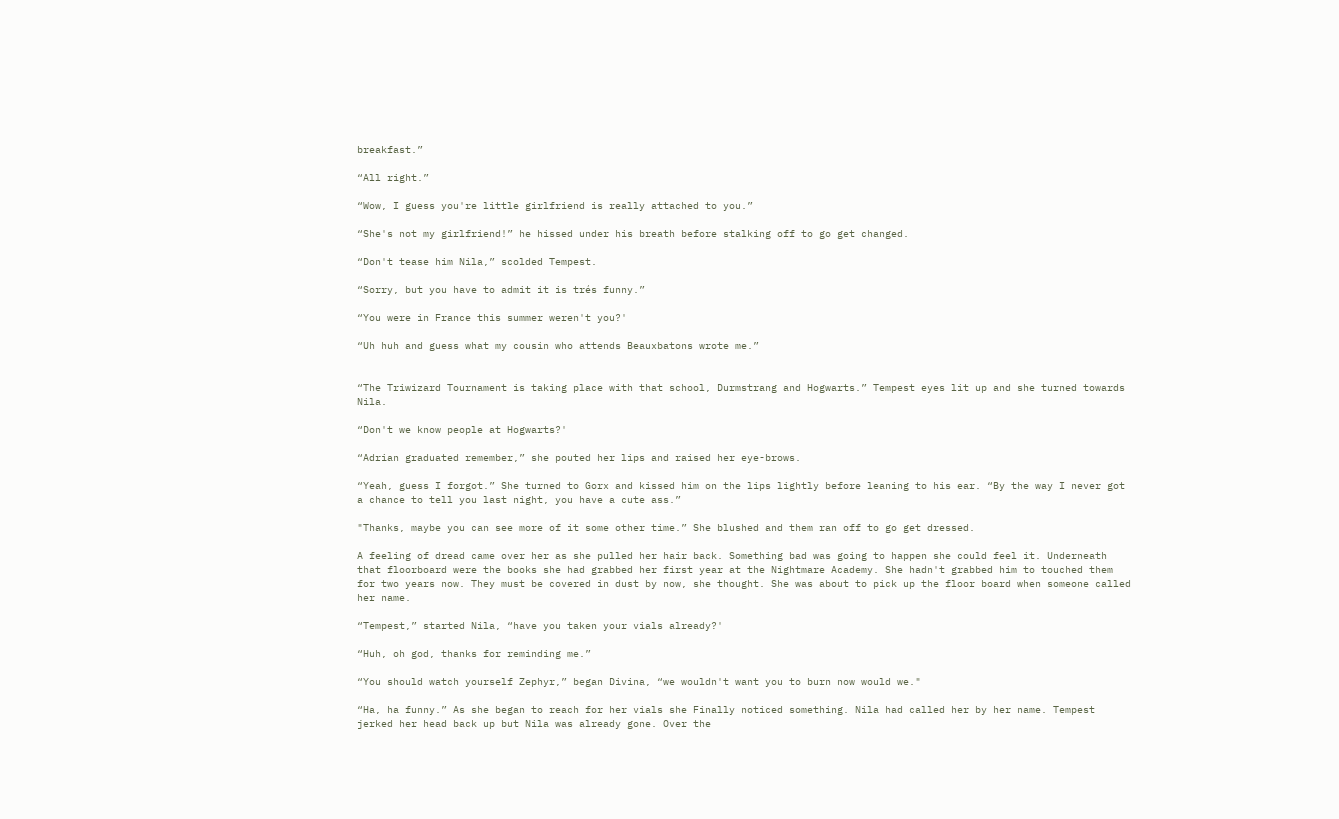breakfast.”

“All right.”

“Wow, I guess you're little girlfriend is really attached to you.”

“She's not my girlfriend!” he hissed under his breath before stalking off to go get changed.

“Don't tease him Nila,” scolded Tempest.

“Sorry, but you have to admit it is trés funny.”

“You were in France this summer weren't you?'

“Uh huh and guess what my cousin who attends Beauxbatons wrote me.”


“The Triwizard Tournament is taking place with that school, Durmstrang and Hogwarts.” Tempest eyes lit up and she turned towards Nila.

“Don't we know people at Hogwarts?'

“Adrian graduated remember,” she pouted her lips and raised her eye-brows.

“Yeah, guess I forgot.” She turned to Gorx and kissed him on the lips lightly before leaning to his ear. “By the way I never got a chance to tell you last night, you have a cute ass.”

"Thanks, maybe you can see more of it some other time.” She blushed and them ran off to go get dressed.

A feeling of dread came over her as she pulled her hair back. Something bad was going to happen she could feel it. Underneath that floorboard were the books she had grabbed her first year at the Nightmare Academy. She hadn't grabbed him to touched them for two years now. They must be covered in dust by now, she thought. She was about to pick up the floor board when someone called her name.

“Tempest,” started Nila, “have you taken your vials already?'

“Huh, oh god, thanks for reminding me.”

“You should watch yourself Zephyr,” began Divina, “we wouldn't want you to burn now would we."

“Ha, ha funny.” As she began to reach for her vials she Finally noticed something. Nila had called her by her name. Tempest jerked her head back up but Nila was already gone. Over the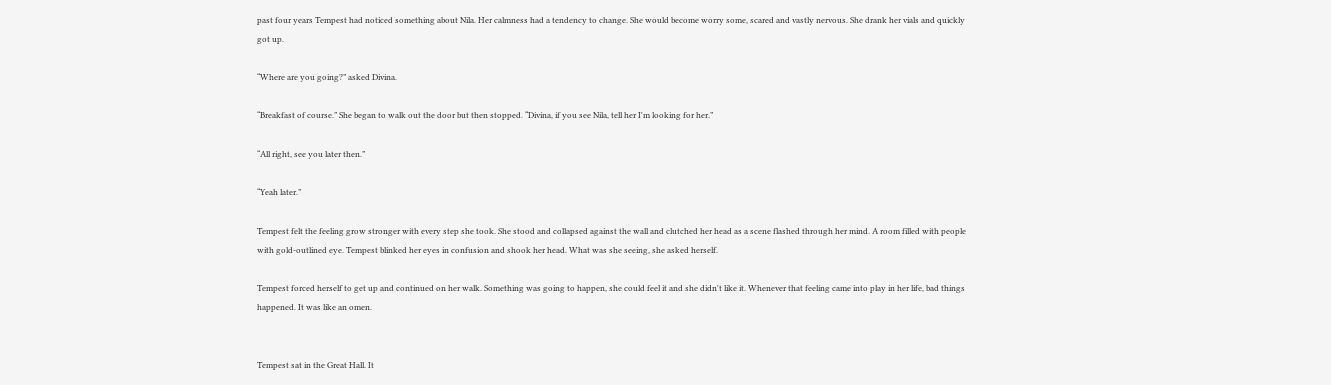past four years Tempest had noticed something about Nila. Her calmness had a tendency to change. She would become worry some, scared and vastly nervous. She drank her vials and quickly got up.

“Where are you going?” asked Divina.

“Breakfast of course.” She began to walk out the door but then stopped. “Divina, if you see Nila, tell her I'm looking for her.”

“All right, see you later then.”

“Yeah later.”

Tempest felt the feeling grow stronger with every step she took. She stood and collapsed against the wall and clutched her head as a scene flashed through her mind. A room filled with people with gold-outlined eye. Tempest blinked her eyes in confusion and shook her head. What was she seeing, she asked herself.

Tempest forced herself to get up and continued on her walk. Something was going to happen, she could feel it and she didn't like it. Whenever that feeling came into play in her life, bad things happened. It was like an omen.


Tempest sat in the Great Hall. It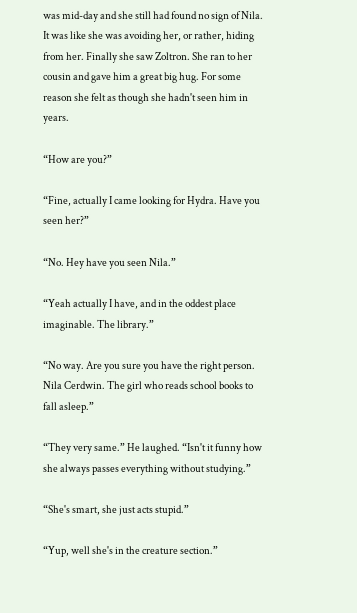was mid-day and she still had found no sign of Nila. It was like she was avoiding her, or rather, hiding from her. Finally she saw Zoltron. She ran to her cousin and gave him a great big hug. For some reason she felt as though she hadn't seen him in years.

“How are you?”

“Fine, actually I came looking for Hydra. Have you seen her?”

“No. Hey have you seen Nila.”

“Yeah actually I have, and in the oddest place imaginable. The library.”

“No way. Are you sure you have the right person. Nila Cerdwin. The girl who reads school books to fall asleep.”

“They very same.” He laughed. “Isn't it funny how she always passes everything without studying.”

“She's smart, she just acts stupid.”

“Yup, well she's in the creature section.”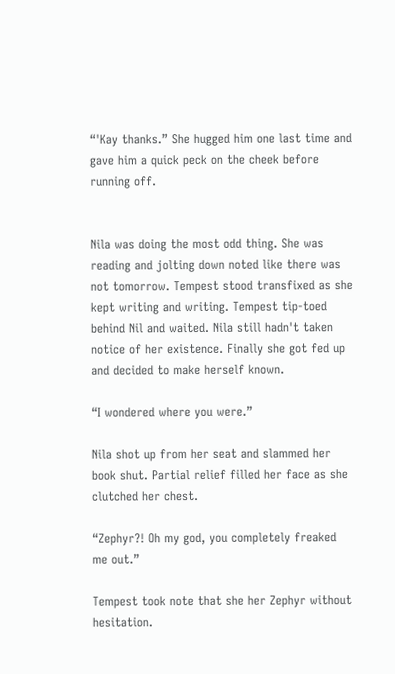“'Kay thanks.” She hugged him one last time and gave him a quick peck on the cheek before running off.


Nila was doing the most odd thing. She was reading and jolting down noted like there was not tomorrow. Tempest stood transfixed as she kept writing and writing. Tempest tip-toed behind Nil and waited. Nila still hadn't taken notice of her existence. Finally she got fed up and decided to make herself known.

“I wondered where you were.”

Nila shot up from her seat and slammed her book shut. Partial relief filled her face as she clutched her chest.

“Zephyr?! Oh my god, you completely freaked me out.”

Tempest took note that she her Zephyr without hesitation.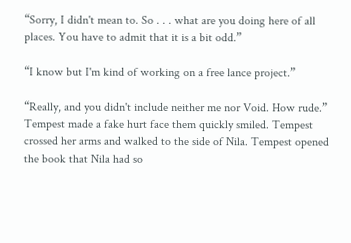“Sorry, I didn't mean to. So . . . what are you doing here of all places. You have to admit that it is a bit odd.”

“I know but I'm kind of working on a free lance project.”

“Really, and you didn't include neither me nor Void. How rude.” Tempest made a fake hurt face them quickly smiled. Tempest crossed her arms and walked to the side of Nila. Tempest opened the book that Nila had so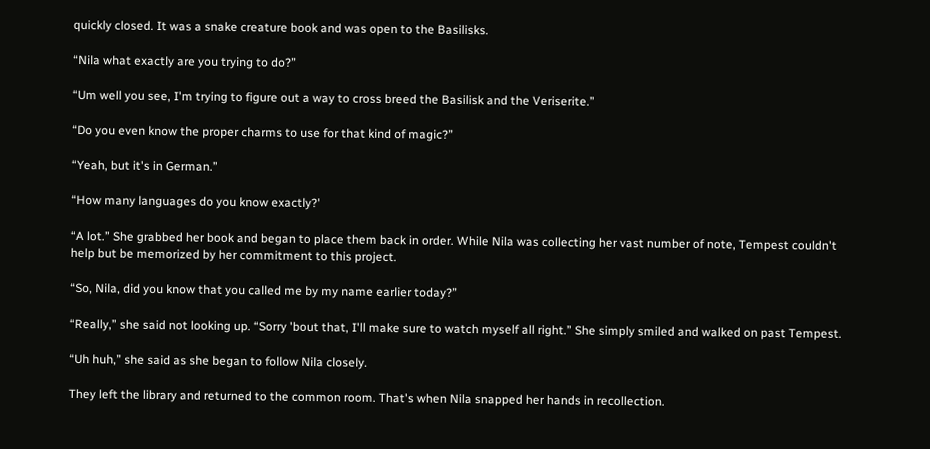quickly closed. It was a snake creature book and was open to the Basilisks.

“Nila what exactly are you trying to do?”

“Um well you see, I'm trying to figure out a way to cross breed the Basilisk and the Veriserite.”

“Do you even know the proper charms to use for that kind of magic?”

“Yeah, but it's in German.”

“How many languages do you know exactly?'

“A lot.” She grabbed her book and began to place them back in order. While Nila was collecting her vast number of note, Tempest couldn't help but be memorized by her commitment to this project.

“So, Nila, did you know that you called me by my name earlier today?”

“Really,” she said not looking up. “Sorry 'bout that, I'll make sure to watch myself all right.” She simply smiled and walked on past Tempest.

“Uh huh,” she said as she began to follow Nila closely.

They left the library and returned to the common room. That's when Nila snapped her hands in recollection.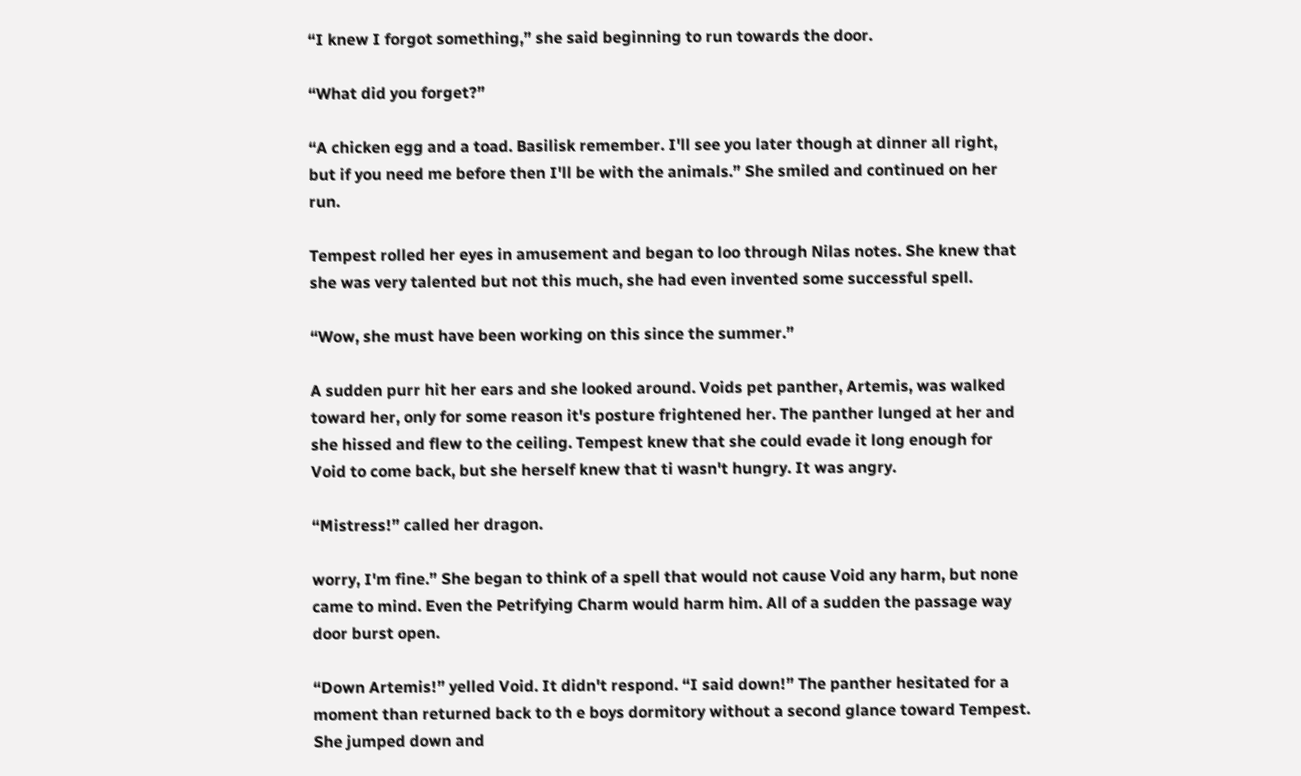“I knew I forgot something,” she said beginning to run towards the door.

“What did you forget?”

“A chicken egg and a toad. Basilisk remember. I'll see you later though at dinner all right, but if you need me before then I'll be with the animals.” She smiled and continued on her run.

Tempest rolled her eyes in amusement and began to loo through Nilas notes. She knew that she was very talented but not this much, she had even invented some successful spell.

“Wow, she must have been working on this since the summer.”

A sudden purr hit her ears and she looked around. Voids pet panther, Artemis, was walked toward her, only for some reason it's posture frightened her. The panther lunged at her and she hissed and flew to the ceiling. Tempest knew that she could evade it long enough for Void to come back, but she herself knew that ti wasn't hungry. It was angry.

“Mistress!” called her dragon.

worry, I'm fine.” She began to think of a spell that would not cause Void any harm, but none came to mind. Even the Petrifying Charm would harm him. All of a sudden the passage way door burst open.

“Down Artemis!” yelled Void. It didn't respond. “I said down!” The panther hesitated for a moment than returned back to th e boys dormitory without a second glance toward Tempest. She jumped down and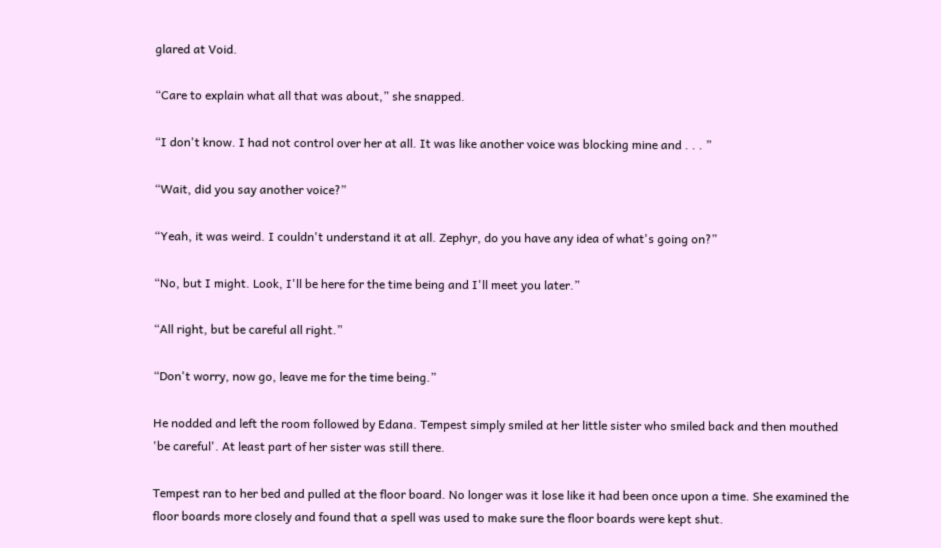glared at Void.

“Care to explain what all that was about,” she snapped.

“I don't know. I had not control over her at all. It was like another voice was blocking mine and . . . ”

“Wait, did you say another voice?”

“Yeah, it was weird. I couldn't understand it at all. Zephyr, do you have any idea of what's going on?”

“No, but I might. Look, I'll be here for the time being and I'll meet you later.”

“All right, but be careful all right.”

“Don't worry, now go, leave me for the time being.”

He nodded and left the room followed by Edana. Tempest simply smiled at her little sister who smiled back and then mouthed 'be careful'. At least part of her sister was still there.

Tempest ran to her bed and pulled at the floor board. No longer was it lose like it had been once upon a time. She examined the floor boards more closely and found that a spell was used to make sure the floor boards were kept shut.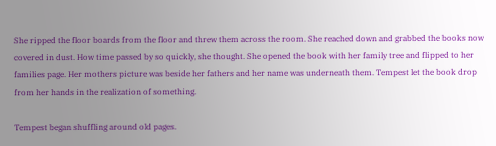She ripped the floor boards from the floor and threw them across the room. She reached down and grabbed the books now covered in dust. How time passed by so quickly, she thought. She opened the book with her family tree and flipped to her families page. Her mothers picture was beside her fathers and her name was underneath them. Tempest let the book drop from her hands in the realization of something.

Tempest began shuffling around old pages.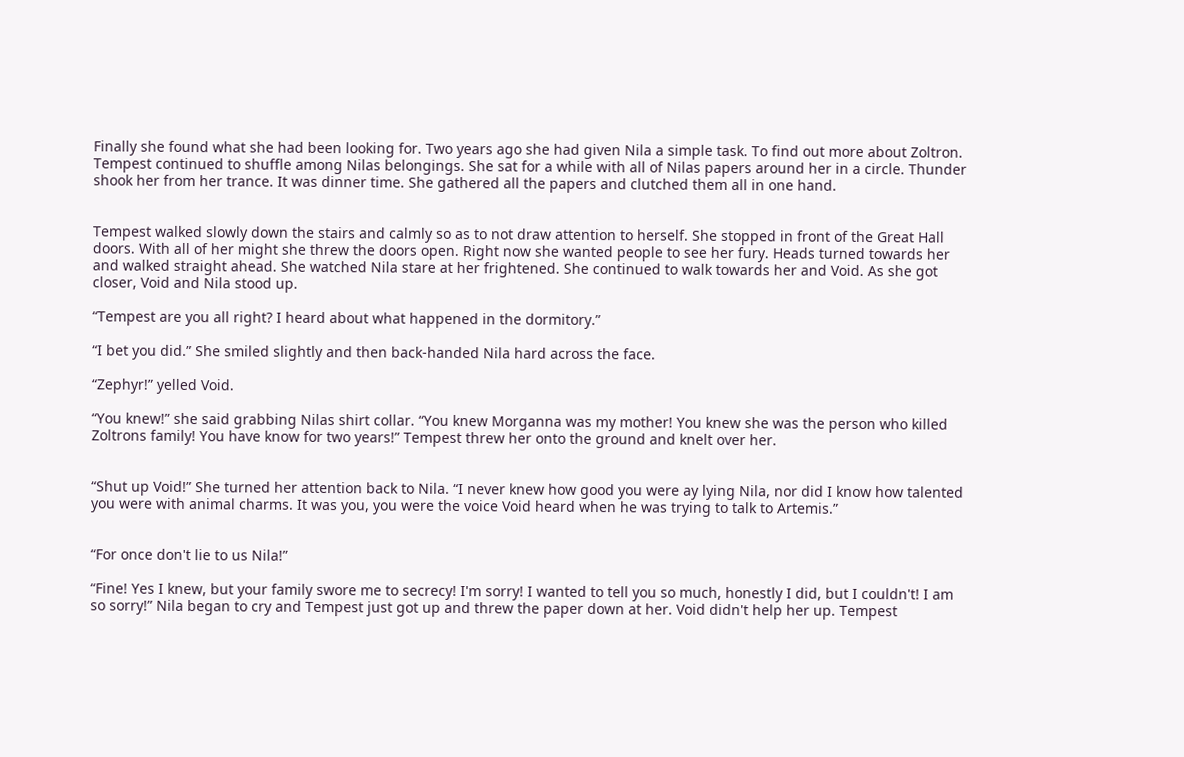Finally she found what she had been looking for. Two years ago she had given Nila a simple task. To find out more about Zoltron. Tempest continued to shuffle among Nilas belongings. She sat for a while with all of Nilas papers around her in a circle. Thunder shook her from her trance. It was dinner time. She gathered all the papers and clutched them all in one hand.


Tempest walked slowly down the stairs and calmly so as to not draw attention to herself. She stopped in front of the Great Hall doors. With all of her might she threw the doors open. Right now she wanted people to see her fury. Heads turned towards her and walked straight ahead. She watched Nila stare at her frightened. She continued to walk towards her and Void. As she got closer, Void and Nila stood up.

“Tempest are you all right? I heard about what happened in the dormitory.”

“I bet you did.” She smiled slightly and then back-handed Nila hard across the face.

“Zephyr!” yelled Void.

“You knew!” she said grabbing Nilas shirt collar. “You knew Morganna was my mother! You knew she was the person who killed Zoltrons family! You have know for two years!” Tempest threw her onto the ground and knelt over her.


“Shut up Void!” She turned her attention back to Nila. “I never knew how good you were ay lying Nila, nor did I know how talented you were with animal charms. It was you, you were the voice Void heard when he was trying to talk to Artemis.”


“For once don't lie to us Nila!”

“Fine! Yes I knew, but your family swore me to secrecy! I'm sorry! I wanted to tell you so much, honestly I did, but I couldn't! I am so sorry!” Nila began to cry and Tempest just got up and threw the paper down at her. Void didn't help her up. Tempest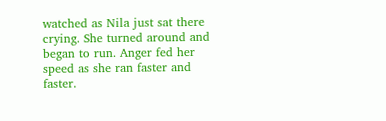watched as Nila just sat there crying. She turned around and began to run. Anger fed her speed as she ran faster and faster.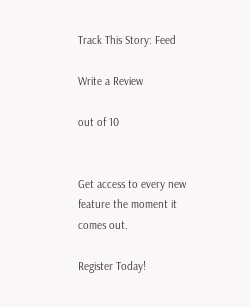Track This Story: Feed

Write a Review

out of 10


Get access to every new feature the moment it comes out.

Register Today!